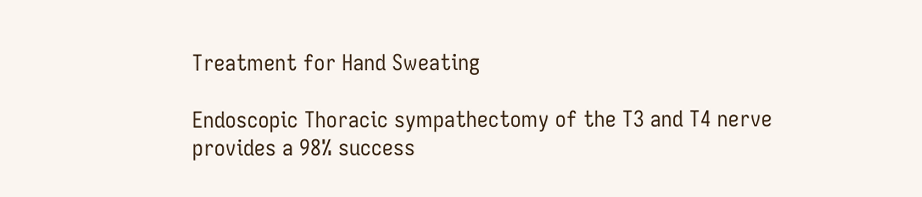Treatment for Hand Sweating

Endoscopic Thoracic sympathectomy of the T3 and T4 nerve provides a 98% success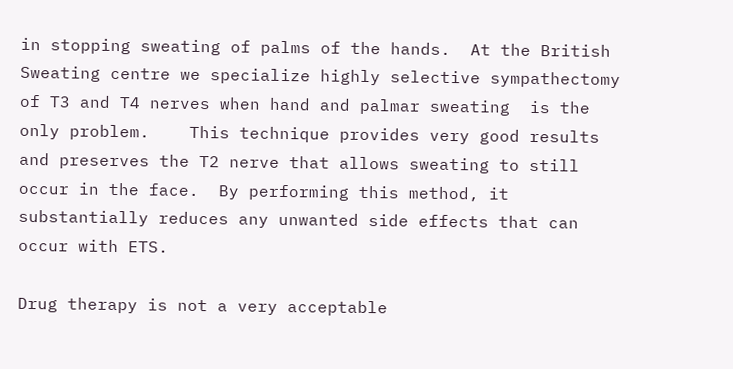in stopping sweating of palms of the hands.  At the British Sweating centre we specialize highly selective sympathectomy of T3 and T4 nerves when hand and palmar sweating  is the only problem.    This technique provides very good results and preserves the T2 nerve that allows sweating to still occur in the face.  By performing this method, it substantially reduces any unwanted side effects that can occur with ETS.

Drug therapy is not a very acceptable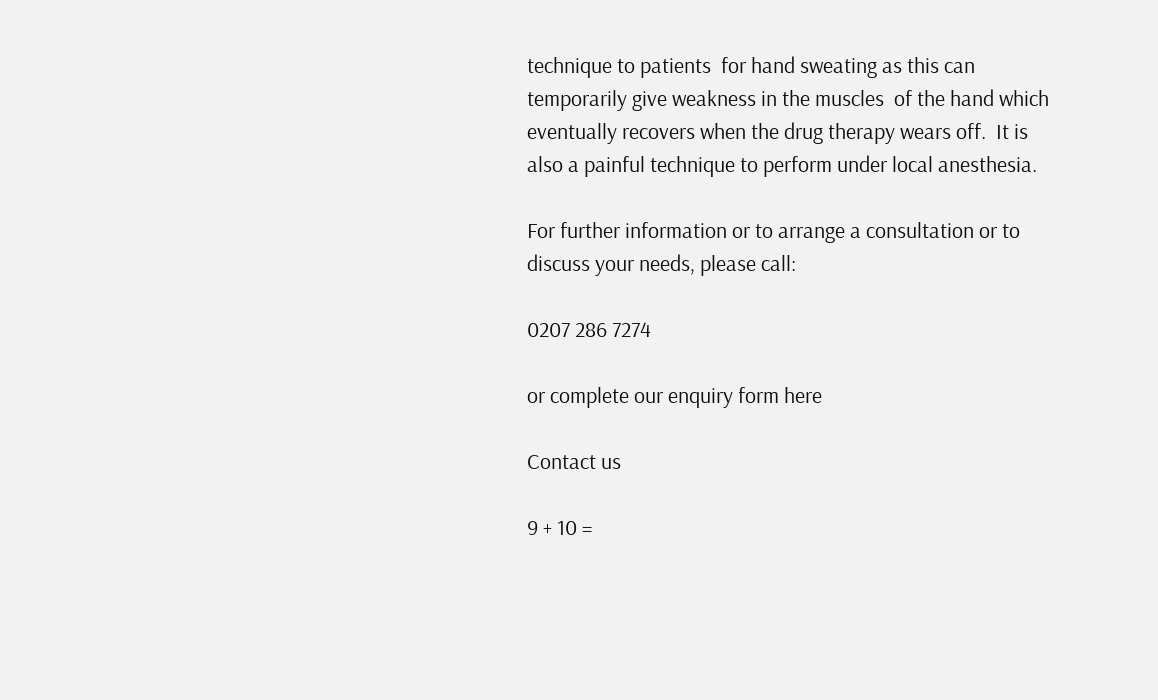technique to patients  for hand sweating as this can temporarily give weakness in the muscles  of the hand which eventually recovers when the drug therapy wears off.  It is also a painful technique to perform under local anesthesia.

For further information or to arrange a consultation or to discuss your needs, please call:

0207 286 7274

or complete our enquiry form here

Contact us

9 + 10 =